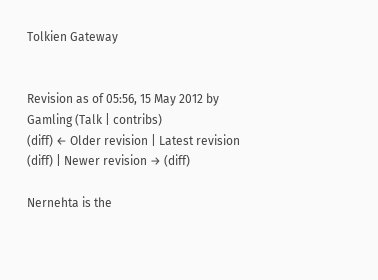Tolkien Gateway


Revision as of 05:56, 15 May 2012 by Gamling (Talk | contribs)
(diff) ← Older revision | Latest revision (diff) | Newer revision → (diff)

Nernehta is the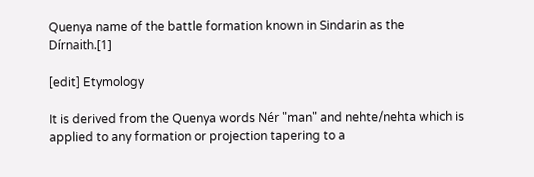Quenya name of the battle formation known in Sindarin as the Dírnaith.[1]

[edit] Etymology

It is derived from the Quenya words Nér "man" and nehte/nehta which is applied to any formation or projection tapering to a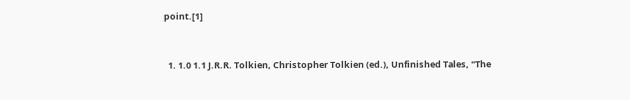point.[1]


  1. 1.0 1.1 J.R.R. Tolkien, Christopher Tolkien (ed.), Unfinished Tales, "The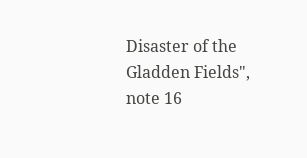Disaster of the Gladden Fields", note 16